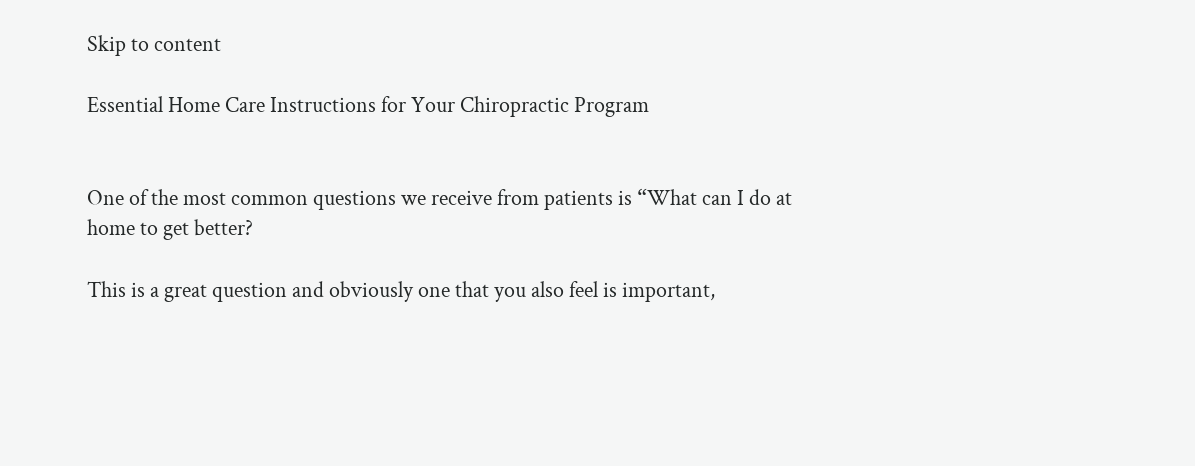Skip to content

Essential Home Care Instructions for Your Chiropractic Program


One of the most common questions we receive from patients is “What can I do at home to get better?

This is a great question and obviously one that you also feel is important,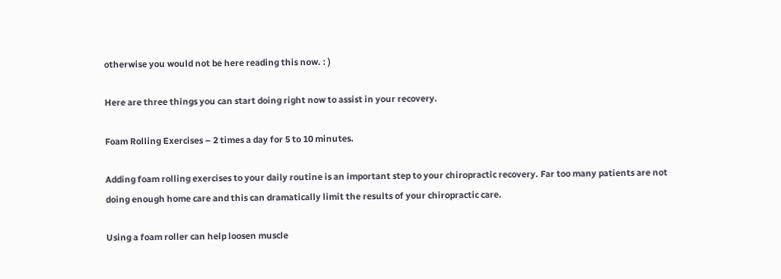otherwise you would not be here reading this now. : )

Here are three things you can start doing right now to assist in your recovery.

Foam Rolling Exercises – 2 times a day for 5 to 10 minutes.

Adding foam rolling exercises to your daily routine is an important step to your chiropractic recovery. Far too many patients are not doing enough home care and this can dramatically limit the results of your chiropractic care.

Using a foam roller can help loosen muscle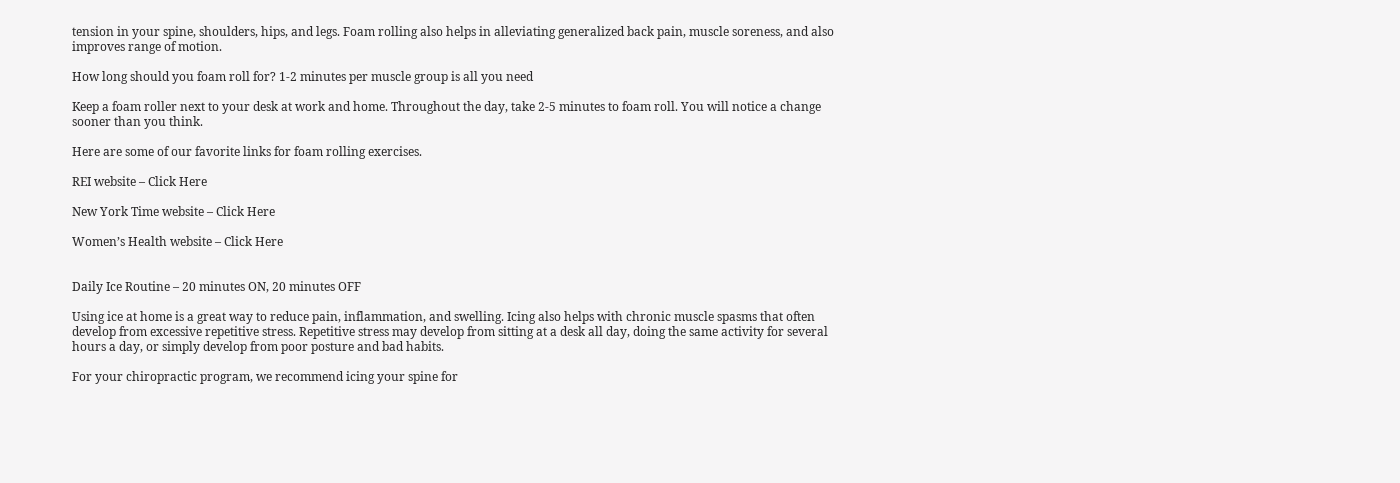tension in your spine, shoulders, hips, and legs. Foam rolling also helps in alleviating generalized back pain, muscle soreness, and also improves range of motion.

How long should you foam roll for? 1-2 minutes per muscle group is all you need

Keep a foam roller next to your desk at work and home. Throughout the day, take 2-5 minutes to foam roll. You will notice a change sooner than you think.

Here are some of our favorite links for foam rolling exercises.

REI website – Click Here

New York Time website – Click Here

Women’s Health website – Click Here


Daily Ice Routine – 20 minutes ON, 20 minutes OFF

Using ice at home is a great way to reduce pain, inflammation, and swelling. Icing also helps with chronic muscle spasms that often develop from excessive repetitive stress. Repetitive stress may develop from sitting at a desk all day, doing the same activity for several hours a day, or simply develop from poor posture and bad habits.

For your chiropractic program, we recommend icing your spine for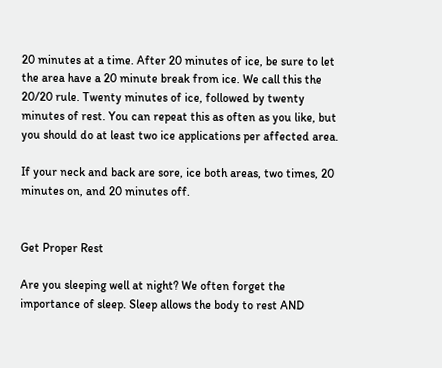20 minutes at a time. After 20 minutes of ice, be sure to let the area have a 20 minute break from ice. We call this the 20/20 rule. Twenty minutes of ice, followed by twenty minutes of rest. You can repeat this as often as you like, but you should do at least two ice applications per affected area.

If your neck and back are sore, ice both areas, two times, 20 minutes on, and 20 minutes off.


Get Proper Rest

Are you sleeping well at night? We often forget the importance of sleep. Sleep allows the body to rest AND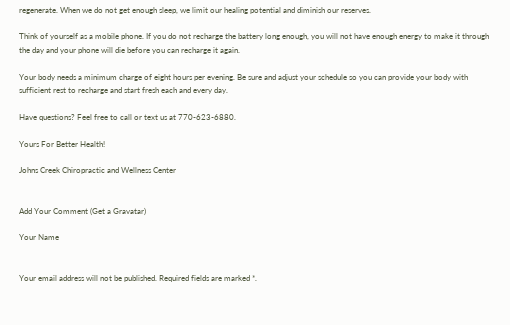regenerate. When we do not get enough sleep, we limit our healing potential and diminish our reserves.

Think of yourself as a mobile phone. If you do not recharge the battery long enough, you will not have enough energy to make it through the day and your phone will die before you can recharge it again.

Your body needs a minimum charge of eight hours per evening. Be sure and adjust your schedule so you can provide your body with sufficient rest to recharge and start fresh each and every day.

Have questions? Feel free to call or text us at 770-623-6880.

Yours For Better Health!

Johns Creek Chiropractic and Wellness Center


Add Your Comment (Get a Gravatar)

Your Name


Your email address will not be published. Required fields are marked *.